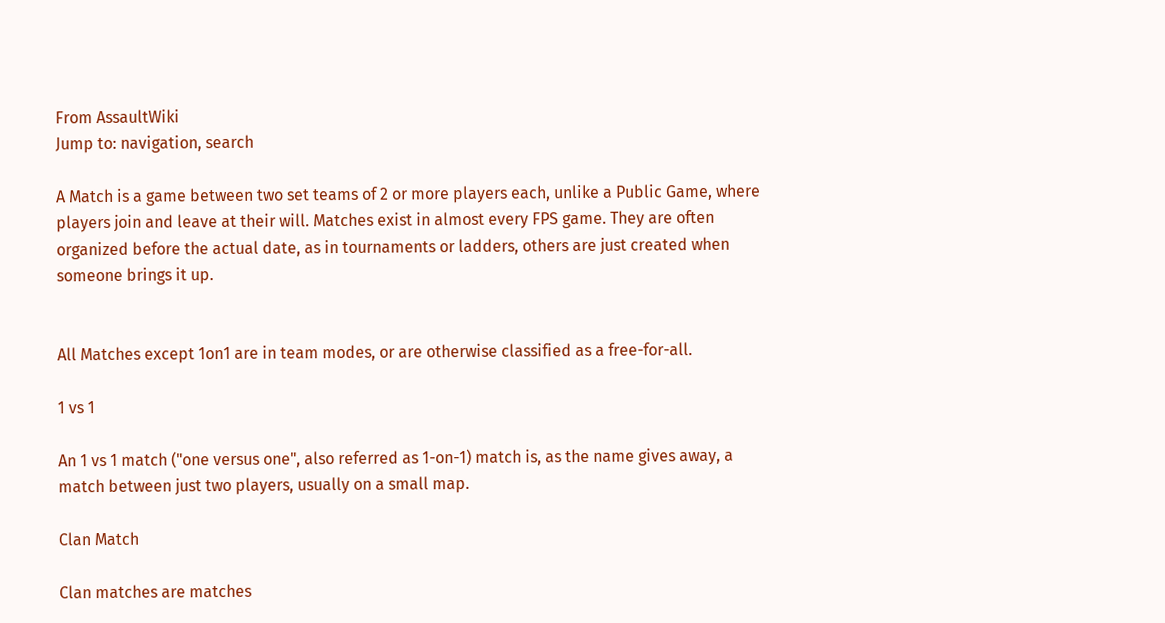From AssaultWiki
Jump to: navigation, search

A Match is a game between two set teams of 2 or more players each, unlike a Public Game, where players join and leave at their will. Matches exist in almost every FPS game. They are often organized before the actual date, as in tournaments or ladders, others are just created when someone brings it up.


All Matches except 1on1 are in team modes, or are otherwise classified as a free-for-all.

1 vs 1

An 1 vs 1 match ("one versus one", also referred as 1-on-1) match is, as the name gives away, a match between just two players, usually on a small map.

Clan Match

Clan matches are matches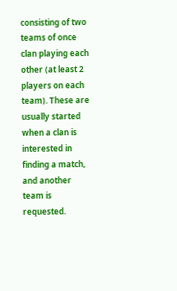consisting of two teams of once clan playing each other (at least 2 players on each team). These are usually started when a clan is interested in finding a match, and another team is requested.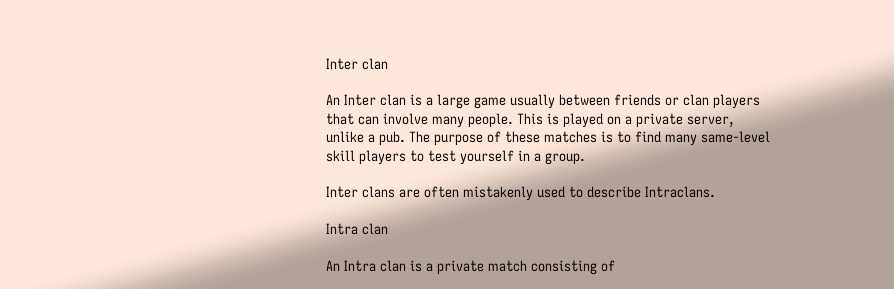Inter clan

An Inter clan is a large game usually between friends or clan players that can involve many people. This is played on a private server, unlike a pub. The purpose of these matches is to find many same-level skill players to test yourself in a group.

Inter clans are often mistakenly used to describe Intraclans.

Intra clan

An Intra clan is a private match consisting of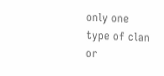only one type of clan or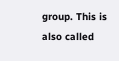group. This is also called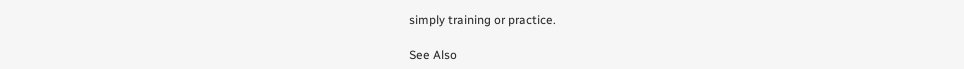simply training or practice.

See Also